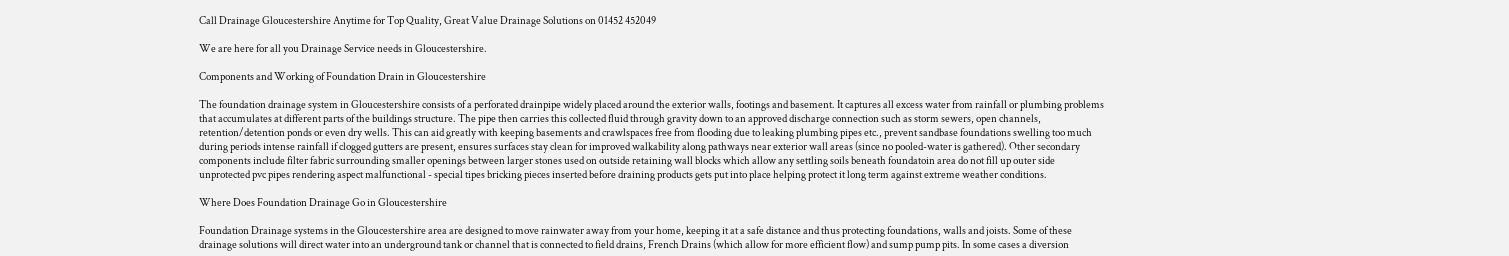Call Drainage Gloucestershire Anytime for Top Quality, Great Value Drainage Solutions on 01452 452049

We are here for all you Drainage Service needs in Gloucestershire.

Components and Working of Foundation Drain in Gloucestershire

The foundation drainage system in Gloucestershire consists of a perforated drainpipe widely placed around the exterior walls, footings and basement. It captures all excess water from rainfall or plumbing problems that accumulates at different parts of the buildings structure. The pipe then carries this collected fluid through gravity down to an approved discharge connection such as storm sewers, open channels, retention/detention ponds or even dry wells. This can aid greatly with keeping basements and crawlspaces free from flooding due to leaking plumbing pipes etc., prevent sandbase foundations swelling too much during periods intense rainfall if clogged gutters are present, ensures surfaces stay clean for improved walkability along pathways near exterior wall areas (since no pooled-water is gathered). Other secondary components include filter fabric surrounding smaller openings between larger stones used on outside retaining wall blocks which allow any settling soils beneath foundatoin area do not fill up outer side unprotected pvc pipes rendering aspect malfunctional - special tipes bricking pieces inserted before draining products gets put into place helping protect it long term against extreme weather conditions.

Where Does Foundation Drainage Go in Gloucestershire

Foundation Drainage systems in the Gloucestershire area are designed to move rainwater away from your home, keeping it at a safe distance and thus protecting foundations, walls and joists. Some of these drainage solutions will direct water into an underground tank or channel that is connected to field drains, French Drains (which allow for more efficient flow) and sump pump pits. In some cases a diversion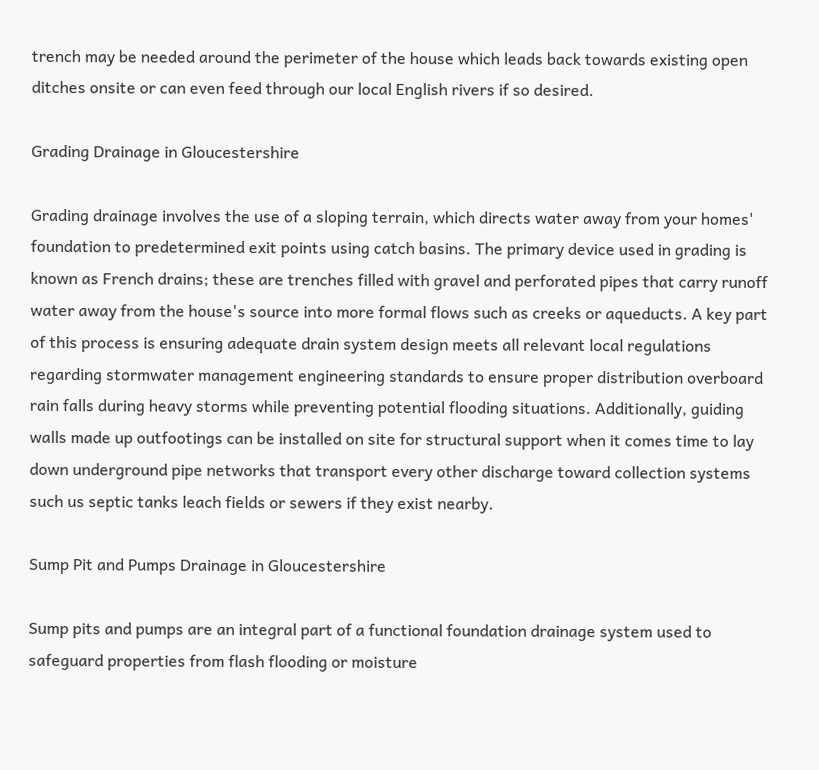trench may be needed around the perimeter of the house which leads back towards existing open ditches onsite or can even feed through our local English rivers if so desired.

Grading Drainage in Gloucestershire

Grading drainage involves the use of a sloping terrain, which directs water away from your homes' foundation to predetermined exit points using catch basins. The primary device used in grading is known as French drains; these are trenches filled with gravel and perforated pipes that carry runoff water away from the house's source into more formal flows such as creeks or aqueducts. A key part of this process is ensuring adequate drain system design meets all relevant local regulations regarding stormwater management engineering standards to ensure proper distribution overboard rain falls during heavy storms while preventing potential flooding situations. Additionally, guiding walls made up outfootings can be installed on site for structural support when it comes time to lay down underground pipe networks that transport every other discharge toward collection systems such us septic tanks leach fields or sewers if they exist nearby.

Sump Pit and Pumps Drainage in Gloucestershire

Sump pits and pumps are an integral part of a functional foundation drainage system used to safeguard properties from flash flooding or moisture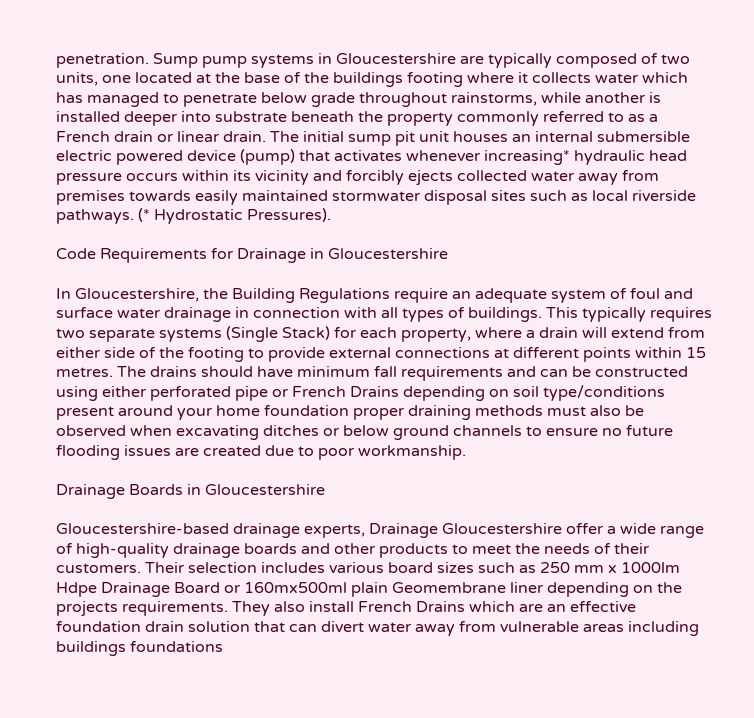penetration. Sump pump systems in Gloucestershire are typically composed of two units, one located at the base of the buildings footing where it collects water which has managed to penetrate below grade throughout rainstorms, while another is installed deeper into substrate beneath the property commonly referred to as a French drain or linear drain. The initial sump pit unit houses an internal submersible electric powered device (pump) that activates whenever increasing* hydraulic head pressure occurs within its vicinity and forcibly ejects collected water away from premises towards easily maintained stormwater disposal sites such as local riverside pathways. (* Hydrostatic Pressures).

Code Requirements for Drainage in Gloucestershire

In Gloucestershire, the Building Regulations require an adequate system of foul and surface water drainage in connection with all types of buildings. This typically requires two separate systems (Single Stack) for each property, where a drain will extend from either side of the footing to provide external connections at different points within 15 metres. The drains should have minimum fall requirements and can be constructed using either perforated pipe or French Drains depending on soil type/conditions present around your home foundation proper draining methods must also be observed when excavating ditches or below ground channels to ensure no future flooding issues are created due to poor workmanship.

Drainage Boards in Gloucestershire

Gloucestershire-based drainage experts, Drainage Gloucestershire offer a wide range of high-quality drainage boards and other products to meet the needs of their customers. Their selection includes various board sizes such as 250 mm x 1000lm Hdpe Drainage Board or 160mx500ml plain Geomembrane liner depending on the projects requirements. They also install French Drains which are an effective foundation drain solution that can divert water away from vulnerable areas including buildings foundations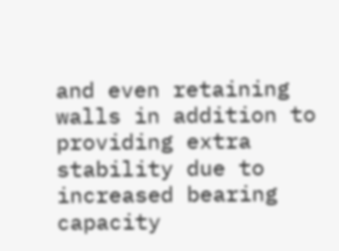and even retaining walls in addition to providing extra stability due to increased bearing capacity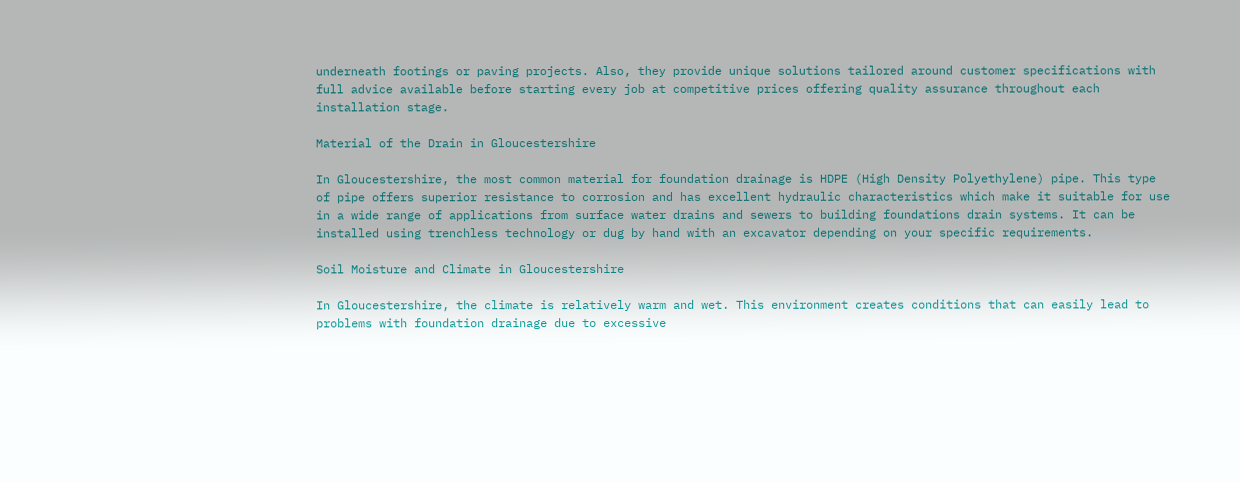underneath footings or paving projects. Also, they provide unique solutions tailored around customer specifications with full advice available before starting every job at competitive prices offering quality assurance throughout each installation stage.

Material of the Drain in Gloucestershire

In Gloucestershire, the most common material for foundation drainage is HDPE (High Density Polyethylene) pipe. This type of pipe offers superior resistance to corrosion and has excellent hydraulic characteristics which make it suitable for use in a wide range of applications from surface water drains and sewers to building foundations drain systems. It can be installed using trenchless technology or dug by hand with an excavator depending on your specific requirements.

Soil Moisture and Climate in Gloucestershire

In Gloucestershire, the climate is relatively warm and wet. This environment creates conditions that can easily lead to problems with foundation drainage due to excessive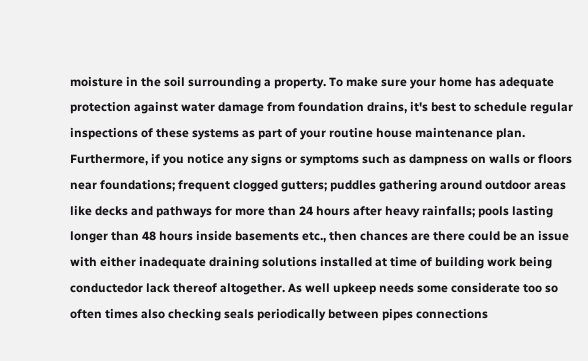moisture in the soil surrounding a property. To make sure your home has adequate protection against water damage from foundation drains, it's best to schedule regular inspections of these systems as part of your routine house maintenance plan. Furthermore, if you notice any signs or symptoms such as dampness on walls or floors near foundations; frequent clogged gutters; puddles gathering around outdoor areas like decks and pathways for more than 24 hours after heavy rainfalls; pools lasting longer than 48 hours inside basements etc., then chances are there could be an issue with either inadequate draining solutions installed at time of building work being conductedor lack thereof altogether. As well upkeep needs some considerate too so often times also checking seals periodically between pipes connections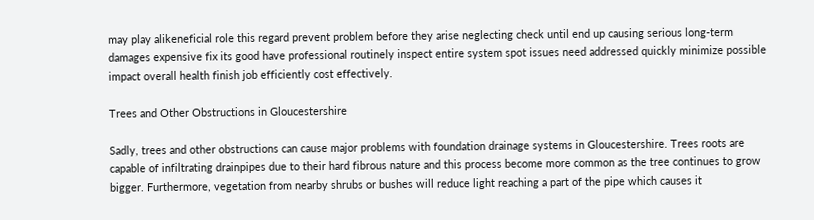may play alikeneficial role this regard prevent problem before they arise neglecting check until end up causing serious long-term damages expensive fix its good have professional routinely inspect entire system spot issues need addressed quickly minimize possible impact overall health finish job efficiently cost effectively.

Trees and Other Obstructions in Gloucestershire

Sadly, trees and other obstructions can cause major problems with foundation drainage systems in Gloucestershire. Trees roots are capable of infiltrating drainpipes due to their hard fibrous nature and this process become more common as the tree continues to grow bigger. Furthermore, vegetation from nearby shrubs or bushes will reduce light reaching a part of the pipe which causes it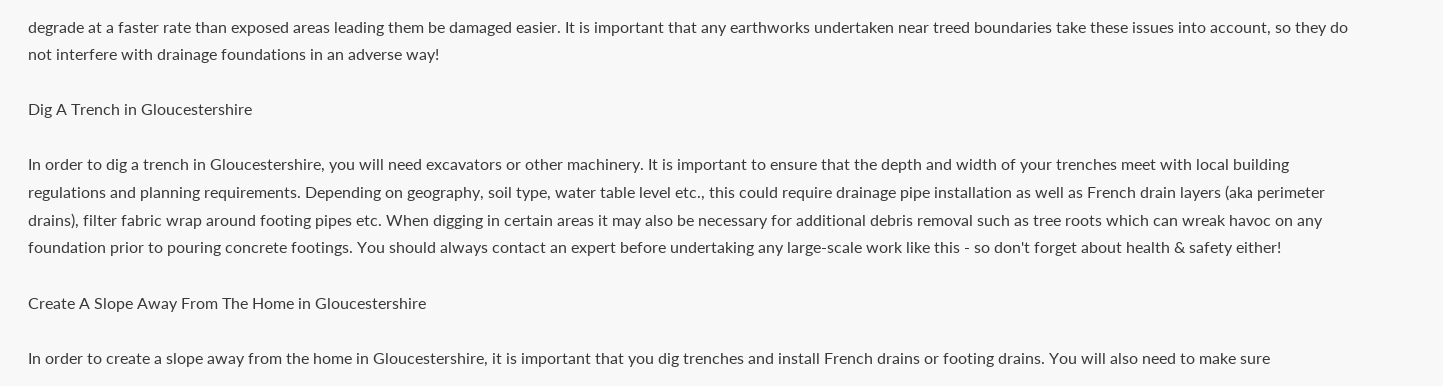degrade at a faster rate than exposed areas leading them be damaged easier. It is important that any earthworks undertaken near treed boundaries take these issues into account, so they do not interfere with drainage foundations in an adverse way!

Dig A Trench in Gloucestershire

In order to dig a trench in Gloucestershire, you will need excavators or other machinery. It is important to ensure that the depth and width of your trenches meet with local building regulations and planning requirements. Depending on geography, soil type, water table level etc., this could require drainage pipe installation as well as French drain layers (aka perimeter drains), filter fabric wrap around footing pipes etc. When digging in certain areas it may also be necessary for additional debris removal such as tree roots which can wreak havoc on any foundation prior to pouring concrete footings. You should always contact an expert before undertaking any large-scale work like this - so don't forget about health & safety either!

Create A Slope Away From The Home in Gloucestershire

In order to create a slope away from the home in Gloucestershire, it is important that you dig trenches and install French drains or footing drains. You will also need to make sure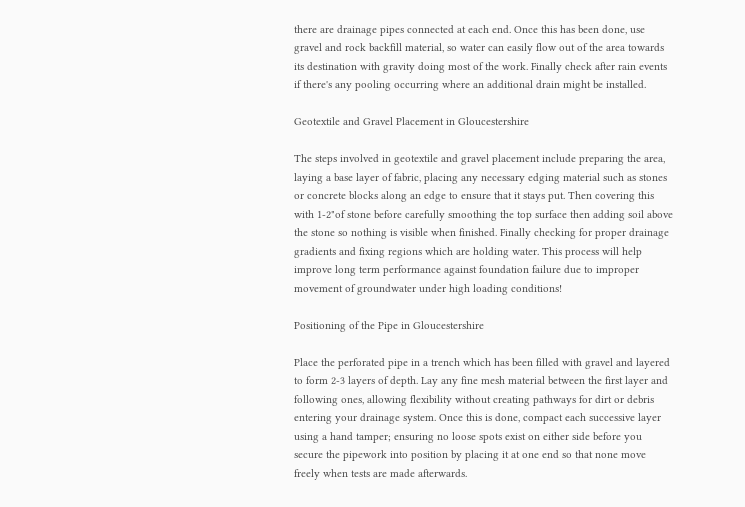there are drainage pipes connected at each end. Once this has been done, use gravel and rock backfill material, so water can easily flow out of the area towards its destination with gravity doing most of the work. Finally check after rain events if there's any pooling occurring where an additional drain might be installed.

Geotextile and Gravel Placement in Gloucestershire

The steps involved in geotextile and gravel placement include preparing the area, laying a base layer of fabric, placing any necessary edging material such as stones or concrete blocks along an edge to ensure that it stays put. Then covering this with 1-2"of stone before carefully smoothing the top surface then adding soil above the stone so nothing is visible when finished. Finally checking for proper drainage gradients and fixing regions which are holding water. This process will help improve long term performance against foundation failure due to improper movement of groundwater under high loading conditions!

Positioning of the Pipe in Gloucestershire

Place the perforated pipe in a trench which has been filled with gravel and layered to form 2-3 layers of depth. Lay any fine mesh material between the first layer and following ones, allowing flexibility without creating pathways for dirt or debris entering your drainage system. Once this is done, compact each successive layer using a hand tamper; ensuring no loose spots exist on either side before you secure the pipework into position by placing it at one end so that none move freely when tests are made afterwards.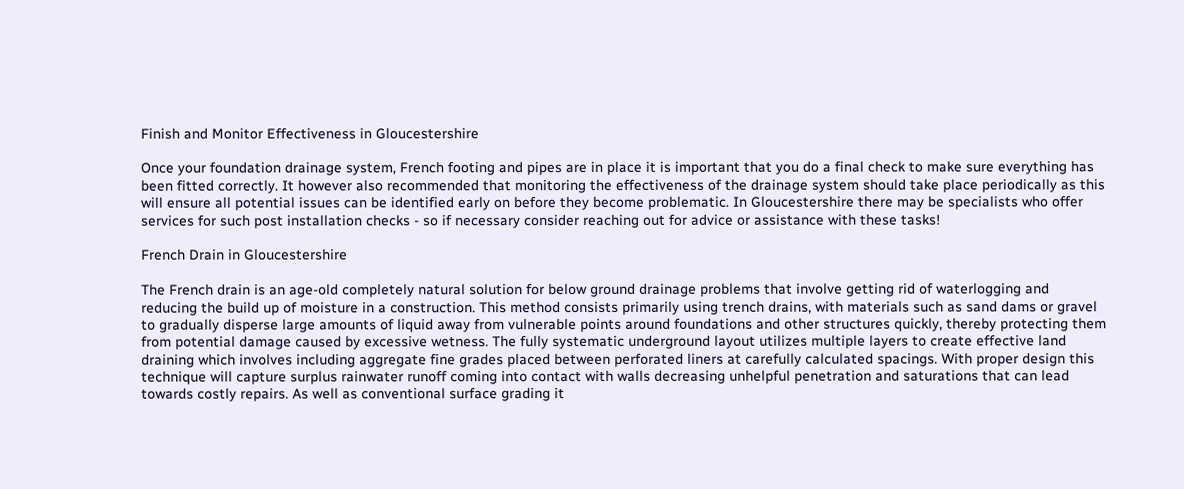Finish and Monitor Effectiveness in Gloucestershire

Once your foundation drainage system, French footing and pipes are in place it is important that you do a final check to make sure everything has been fitted correctly. It however also recommended that monitoring the effectiveness of the drainage system should take place periodically as this will ensure all potential issues can be identified early on before they become problematic. In Gloucestershire there may be specialists who offer services for such post installation checks - so if necessary consider reaching out for advice or assistance with these tasks!

French Drain in Gloucestershire

The French drain is an age-old completely natural solution for below ground drainage problems that involve getting rid of waterlogging and reducing the build up of moisture in a construction. This method consists primarily using trench drains, with materials such as sand dams or gravel to gradually disperse large amounts of liquid away from vulnerable points around foundations and other structures quickly, thereby protecting them from potential damage caused by excessive wetness. The fully systematic underground layout utilizes multiple layers to create effective land draining which involves including aggregate fine grades placed between perforated liners at carefully calculated spacings. With proper design this technique will capture surplus rainwater runoff coming into contact with walls decreasing unhelpful penetration and saturations that can lead towards costly repairs. As well as conventional surface grading it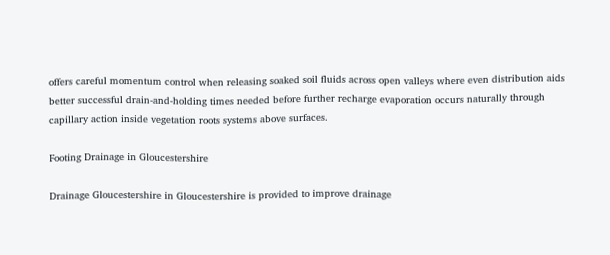offers careful momentum control when releasing soaked soil fluids across open valleys where even distribution aids better successful drain-and-holding times needed before further recharge evaporation occurs naturally through capillary action inside vegetation roots systems above surfaces.

Footing Drainage in Gloucestershire

Drainage Gloucestershire in Gloucestershire is provided to improve drainage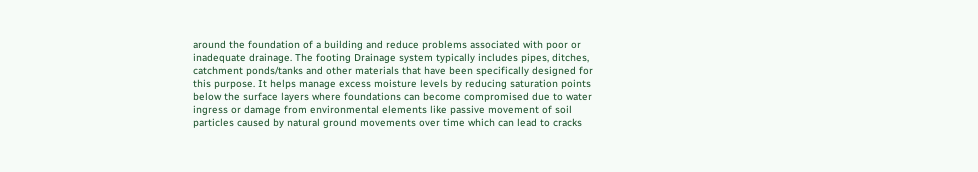around the foundation of a building and reduce problems associated with poor or inadequate drainage. The footing Drainage system typically includes pipes, ditches, catchment ponds/tanks and other materials that have been specifically designed for this purpose. It helps manage excess moisture levels by reducing saturation points below the surface layers where foundations can become compromised due to water ingress or damage from environmental elements like passive movement of soil particles caused by natural ground movements over time which can lead to cracks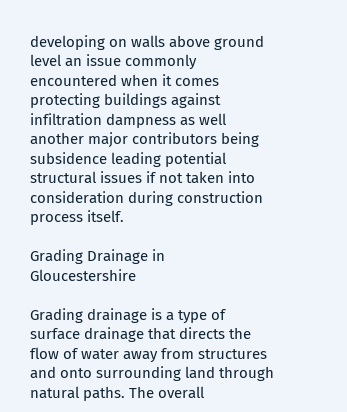developing on walls above ground level an issue commonly encountered when it comes protecting buildings against infiltration dampness as well another major contributors being subsidence leading potential structural issues if not taken into consideration during construction process itself.

Grading Drainage in Gloucestershire

Grading drainage is a type of surface drainage that directs the flow of water away from structures and onto surrounding land through natural paths. The overall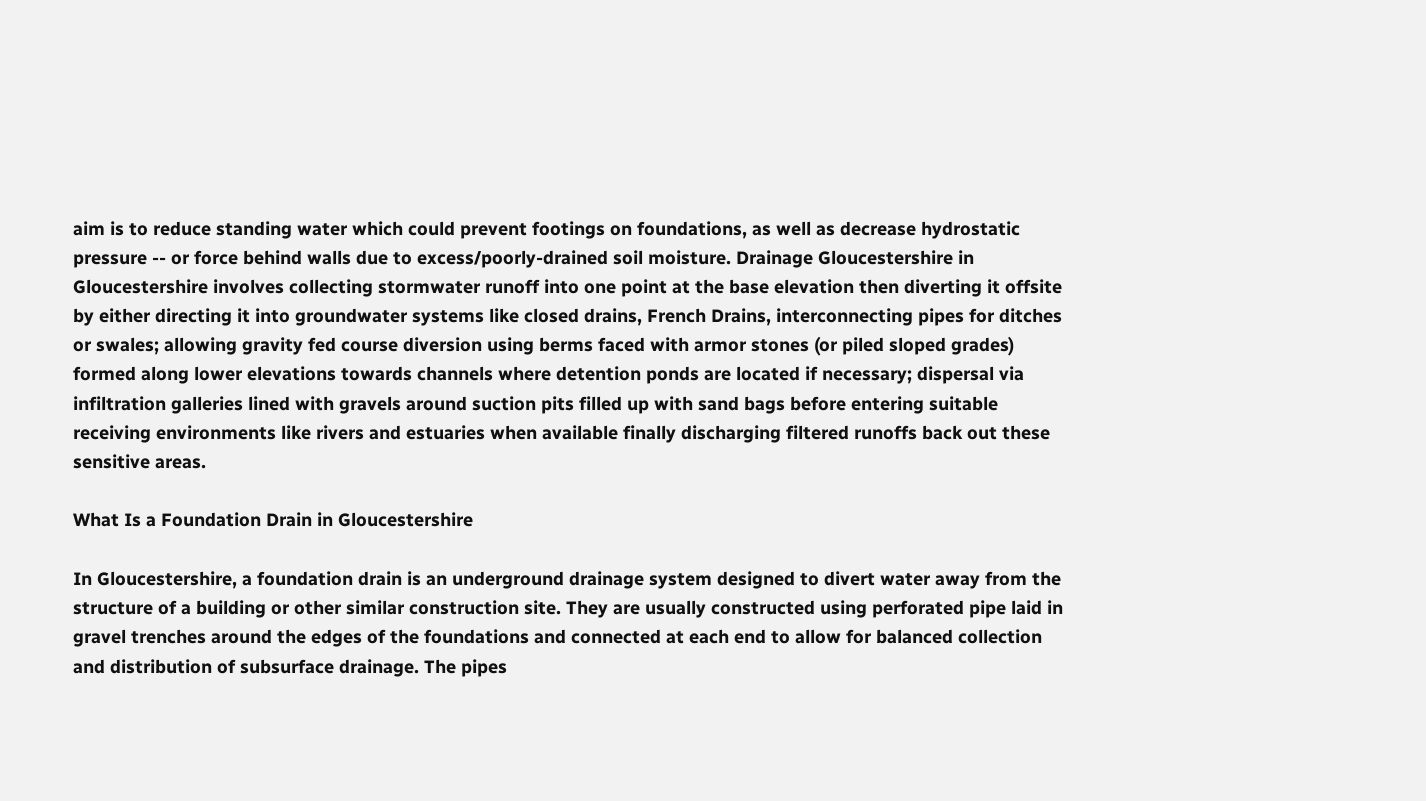aim is to reduce standing water which could prevent footings on foundations, as well as decrease hydrostatic pressure -- or force behind walls due to excess/poorly-drained soil moisture. Drainage Gloucestershire in Gloucestershire involves collecting stormwater runoff into one point at the base elevation then diverting it offsite by either directing it into groundwater systems like closed drains, French Drains, interconnecting pipes for ditches or swales; allowing gravity fed course diversion using berms faced with armor stones (or piled sloped grades) formed along lower elevations towards channels where detention ponds are located if necessary; dispersal via infiltration galleries lined with gravels around suction pits filled up with sand bags before entering suitable receiving environments like rivers and estuaries when available finally discharging filtered runoffs back out these sensitive areas.

What Is a Foundation Drain in Gloucestershire

In Gloucestershire, a foundation drain is an underground drainage system designed to divert water away from the structure of a building or other similar construction site. They are usually constructed using perforated pipe laid in gravel trenches around the edges of the foundations and connected at each end to allow for balanced collection and distribution of subsurface drainage. The pipes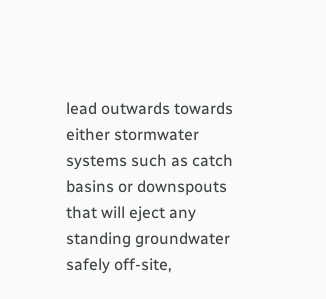lead outwards towards either stormwater systems such as catch basins or downspouts that will eject any standing groundwater safely off-site,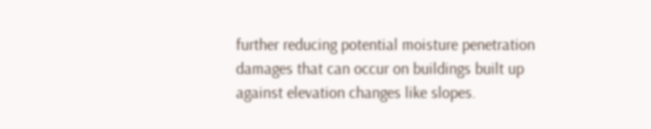further reducing potential moisture penetration damages that can occur on buildings built up against elevation changes like slopes.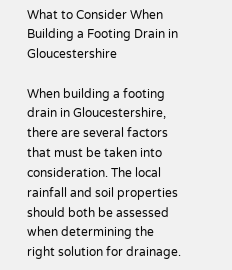What to Consider When Building a Footing Drain in Gloucestershire

When building a footing drain in Gloucestershire, there are several factors that must be taken into consideration. The local rainfall and soil properties should both be assessed when determining the right solution for drainage.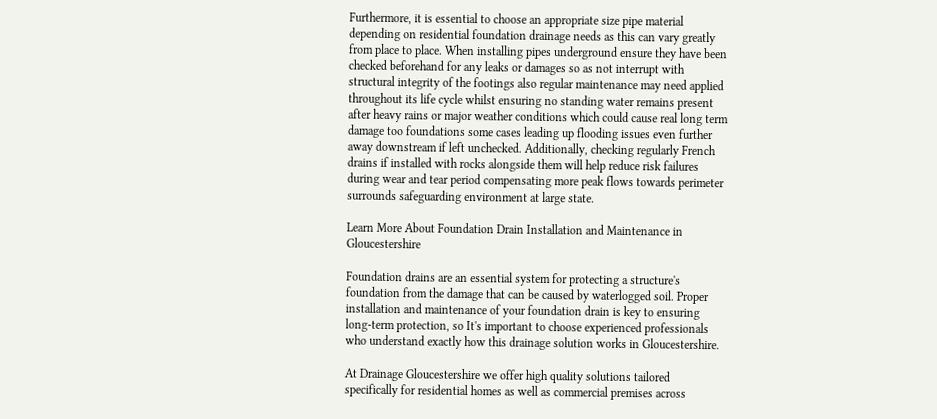Furthermore, it is essential to choose an appropriate size pipe material depending on residential foundation drainage needs as this can vary greatly from place to place. When installing pipes underground ensure they have been checked beforehand for any leaks or damages so as not interrupt with structural integrity of the footings also regular maintenance may need applied throughout its life cycle whilst ensuring no standing water remains present after heavy rains or major weather conditions which could cause real long term damage too foundations some cases leading up flooding issues even further away downstream if left unchecked. Additionally, checking regularly French drains if installed with rocks alongside them will help reduce risk failures during wear and tear period compensating more peak flows towards perimeter surrounds safeguarding environment at large state.

Learn More About Foundation Drain Installation and Maintenance in Gloucestershire

Foundation drains are an essential system for protecting a structure's foundation from the damage that can be caused by waterlogged soil. Proper installation and maintenance of your foundation drain is key to ensuring long-term protection, so It's important to choose experienced professionals who understand exactly how this drainage solution works in Gloucestershire.

At Drainage Gloucestershire we offer high quality solutions tailored specifically for residential homes as well as commercial premises across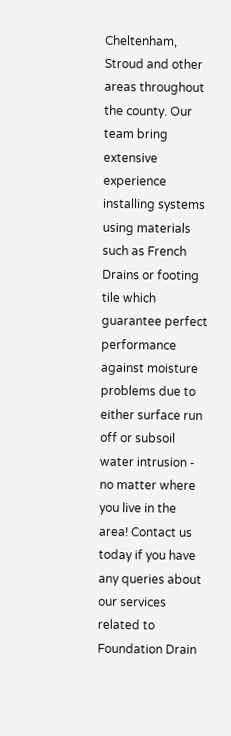Cheltenham, Stroud and other areas throughout the county. Our team bring extensive experience installing systems using materials such as French Drains or footing tile which guarantee perfect performance against moisture problems due to either surface run off or subsoil water intrusion - no matter where you live in the area! Contact us today if you have any queries about our services related to Foundation Drain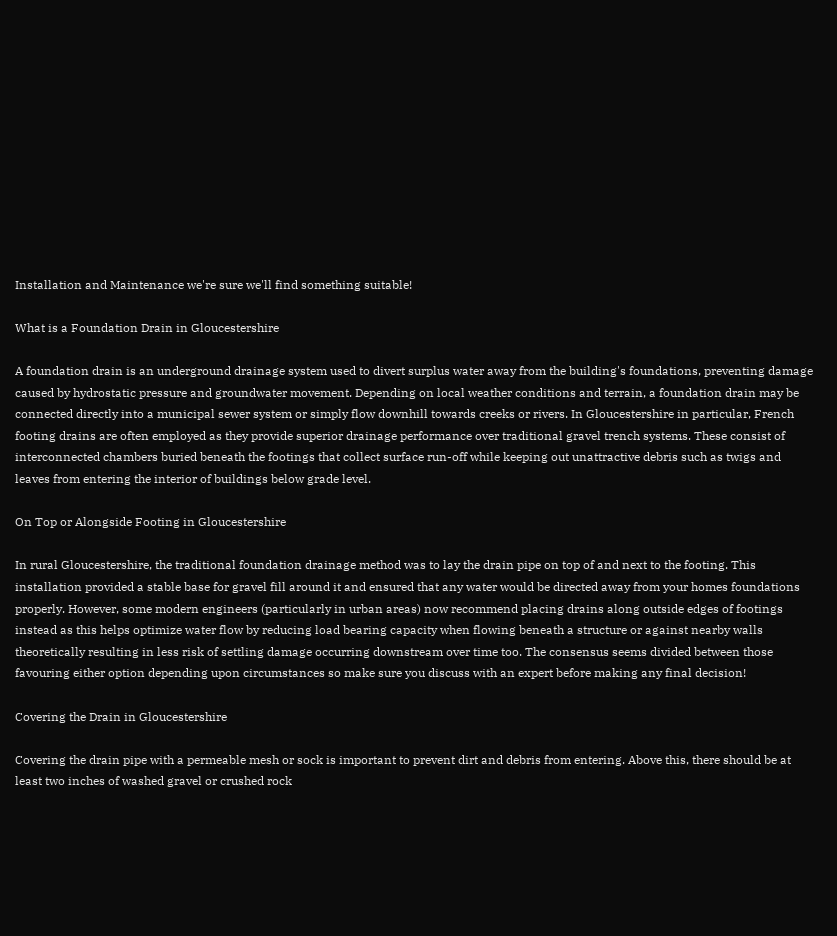Installation and Maintenance we're sure we'll find something suitable!

What is a Foundation Drain in Gloucestershire

A foundation drain is an underground drainage system used to divert surplus water away from the building's foundations, preventing damage caused by hydrostatic pressure and groundwater movement. Depending on local weather conditions and terrain, a foundation drain may be connected directly into a municipal sewer system or simply flow downhill towards creeks or rivers. In Gloucestershire in particular, French footing drains are often employed as they provide superior drainage performance over traditional gravel trench systems. These consist of interconnected chambers buried beneath the footings that collect surface run-off while keeping out unattractive debris such as twigs and leaves from entering the interior of buildings below grade level.

On Top or Alongside Footing in Gloucestershire

In rural Gloucestershire, the traditional foundation drainage method was to lay the drain pipe on top of and next to the footing. This installation provided a stable base for gravel fill around it and ensured that any water would be directed away from your homes foundations properly. However, some modern engineers (particularly in urban areas) now recommend placing drains along outside edges of footings instead as this helps optimize water flow by reducing load bearing capacity when flowing beneath a structure or against nearby walls theoretically resulting in less risk of settling damage occurring downstream over time too. The consensus seems divided between those favouring either option depending upon circumstances so make sure you discuss with an expert before making any final decision!

Covering the Drain in Gloucestershire

Covering the drain pipe with a permeable mesh or sock is important to prevent dirt and debris from entering. Above this, there should be at least two inches of washed gravel or crushed rock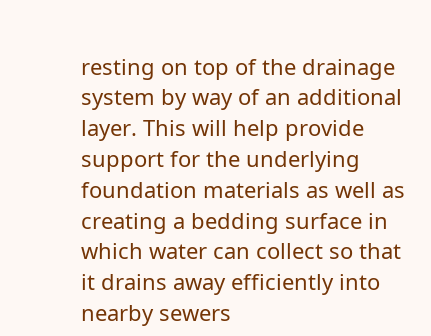resting on top of the drainage system by way of an additional layer. This will help provide support for the underlying foundation materials as well as creating a bedding surface in which water can collect so that it drains away efficiently into nearby sewers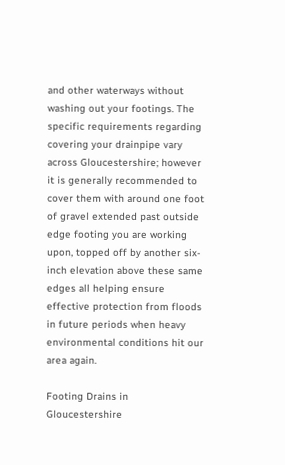and other waterways without washing out your footings. The specific requirements regarding covering your drainpipe vary across Gloucestershire; however it is generally recommended to cover them with around one foot of gravel extended past outside edge footing you are working upon, topped off by another six-inch elevation above these same edges all helping ensure effective protection from floods in future periods when heavy environmental conditions hit our area again.

Footing Drains in Gloucestershire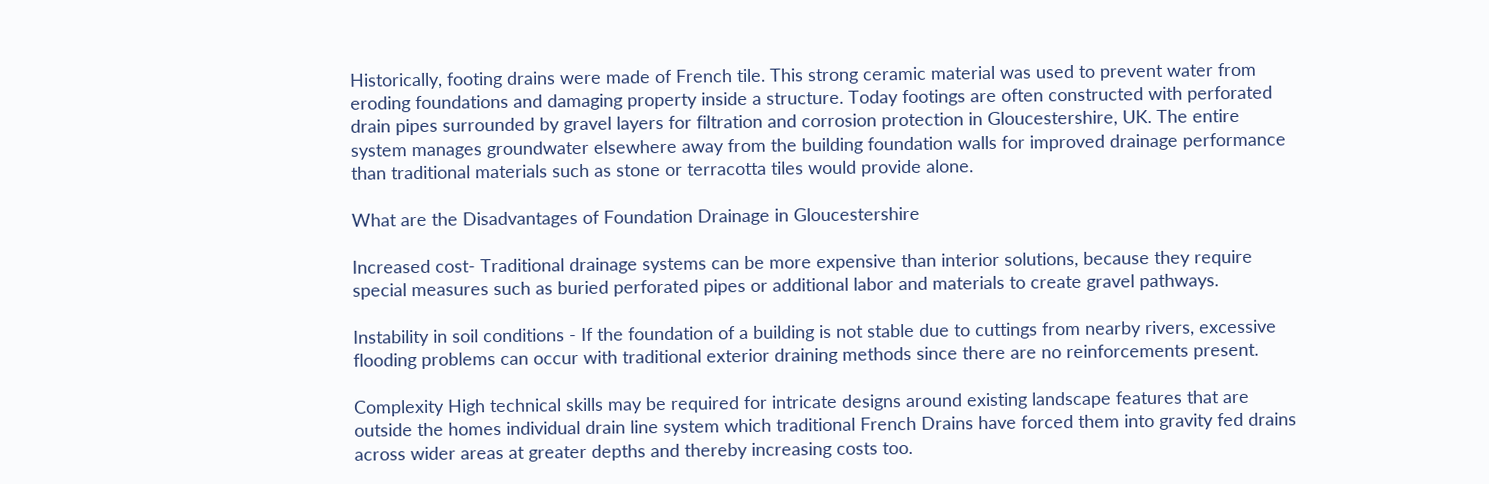Historically, footing drains were made of French tile. This strong ceramic material was used to prevent water from eroding foundations and damaging property inside a structure. Today footings are often constructed with perforated drain pipes surrounded by gravel layers for filtration and corrosion protection in Gloucestershire, UK. The entire system manages groundwater elsewhere away from the building foundation walls for improved drainage performance than traditional materials such as stone or terracotta tiles would provide alone.

What are the Disadvantages of Foundation Drainage in Gloucestershire

Increased cost- Traditional drainage systems can be more expensive than interior solutions, because they require special measures such as buried perforated pipes or additional labor and materials to create gravel pathways.

Instability in soil conditions - If the foundation of a building is not stable due to cuttings from nearby rivers, excessive flooding problems can occur with traditional exterior draining methods since there are no reinforcements present.

Complexity High technical skills may be required for intricate designs around existing landscape features that are outside the homes individual drain line system which traditional French Drains have forced them into gravity fed drains across wider areas at greater depths and thereby increasing costs too.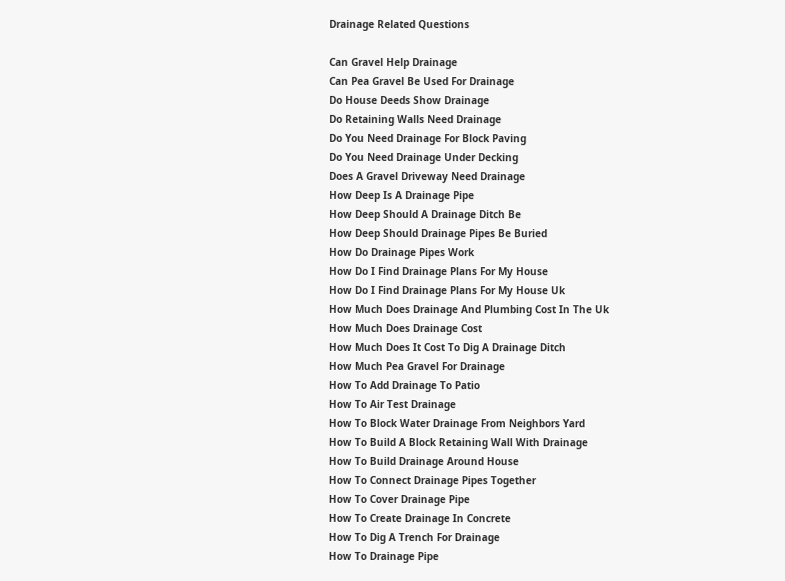Drainage Related Questions

Can Gravel Help Drainage
Can Pea Gravel Be Used For Drainage
Do House Deeds Show Drainage
Do Retaining Walls Need Drainage
Do You Need Drainage For Block Paving
Do You Need Drainage Under Decking
Does A Gravel Driveway Need Drainage
How Deep Is A Drainage Pipe
How Deep Should A Drainage Ditch Be
How Deep Should Drainage Pipes Be Buried
How Do Drainage Pipes Work
How Do I Find Drainage Plans For My House
How Do I Find Drainage Plans For My House Uk
How Much Does Drainage And Plumbing Cost In The Uk
How Much Does Drainage Cost
How Much Does It Cost To Dig A Drainage Ditch
How Much Pea Gravel For Drainage
How To Add Drainage To Patio
How To Air Test Drainage
How To Block Water Drainage From Neighbors Yard
How To Build A Block Retaining Wall With Drainage
How To Build Drainage Around House
How To Connect Drainage Pipes Together
How To Cover Drainage Pipe
How To Create Drainage In Concrete
How To Dig A Trench For Drainage
How To Drainage Pipe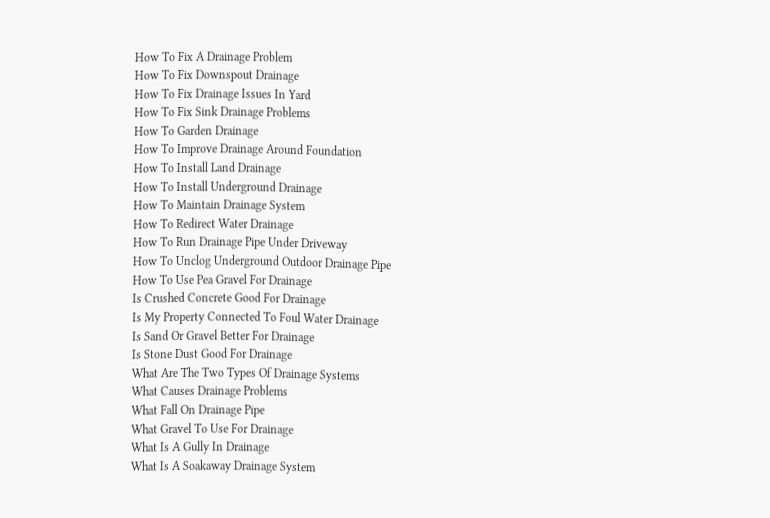How To Fix A Drainage Problem
How To Fix Downspout Drainage
How To Fix Drainage Issues In Yard
How To Fix Sink Drainage Problems
How To Garden Drainage
How To Improve Drainage Around Foundation
How To Install Land Drainage
How To Install Underground Drainage
How To Maintain Drainage System
How To Redirect Water Drainage
How To Run Drainage Pipe Under Driveway
How To Unclog Underground Outdoor Drainage Pipe
How To Use Pea Gravel For Drainage
Is Crushed Concrete Good For Drainage
Is My Property Connected To Foul Water Drainage
Is Sand Or Gravel Better For Drainage
Is Stone Dust Good For Drainage
What Are The Two Types Of Drainage Systems
What Causes Drainage Problems
What Fall On Drainage Pipe
What Gravel To Use For Drainage
What Is A Gully In Drainage
What Is A Soakaway Drainage System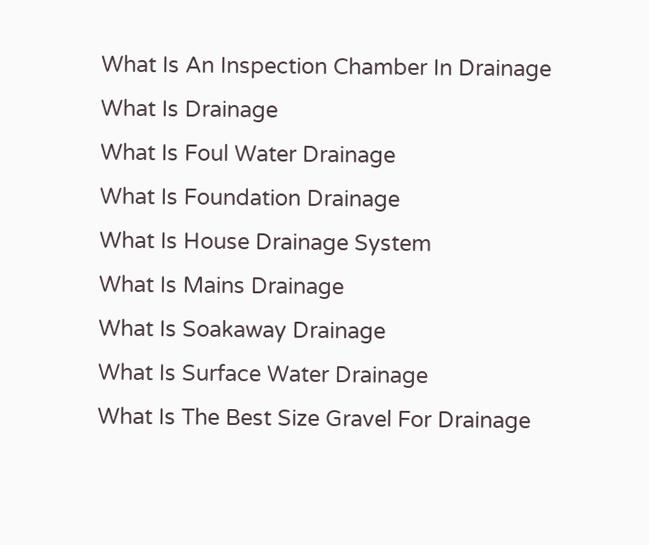What Is An Inspection Chamber In Drainage
What Is Drainage
What Is Foul Water Drainage
What Is Foundation Drainage
What Is House Drainage System
What Is Mains Drainage
What Is Soakaway Drainage
What Is Surface Water Drainage
What Is The Best Size Gravel For Drainage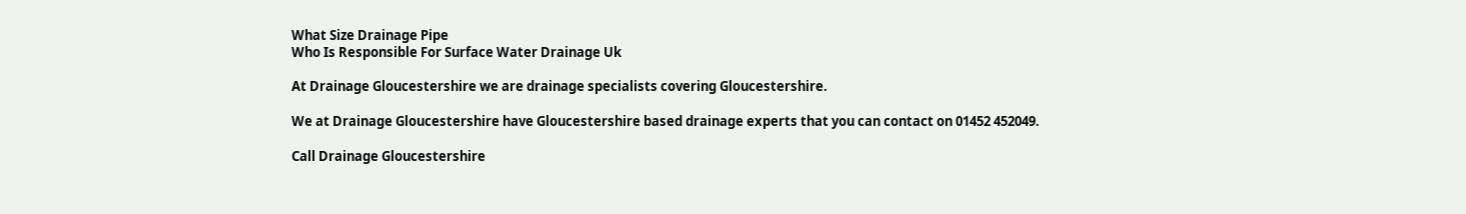What Size Drainage Pipe
Who Is Responsible For Surface Water Drainage Uk

At Drainage Gloucestershire we are drainage specialists covering Gloucestershire.

We at Drainage Gloucestershire have Gloucestershire based drainage experts that you can contact on 01452 452049.

Call Drainage Gloucestershire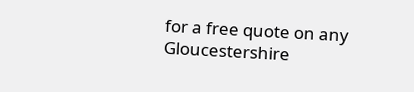for a free quote on any Gloucestershire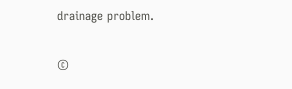drainage problem.

©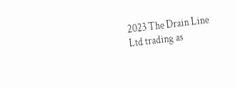2023 The Drain Line Ltd trading as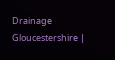Drainage Gloucestershire |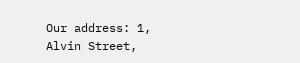Our address: 1, Alvin Street,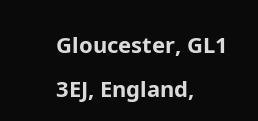Gloucester, GL1 3EJ, England,